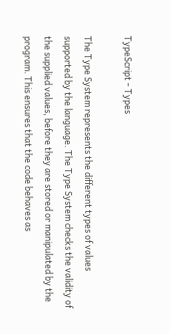TypeScript - Types

The Type System represents the different types of values supported by the language. The Type System checks the validity of the supplied values, before they are stored or manipulated by the program. This ensures that the code behaves as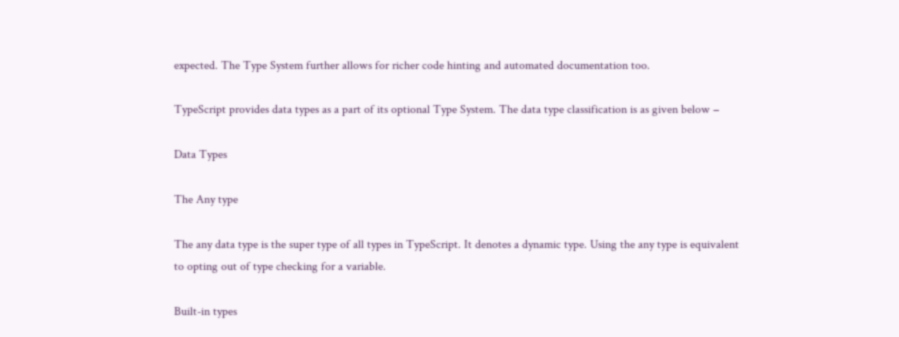expected. The Type System further allows for richer code hinting and automated documentation too.

TypeScript provides data types as a part of its optional Type System. The data type classification is as given below −

Data Types

The Any type

The any data type is the super type of all types in TypeScript. It denotes a dynamic type. Using the any type is equivalent to opting out of type checking for a variable.

Built-in types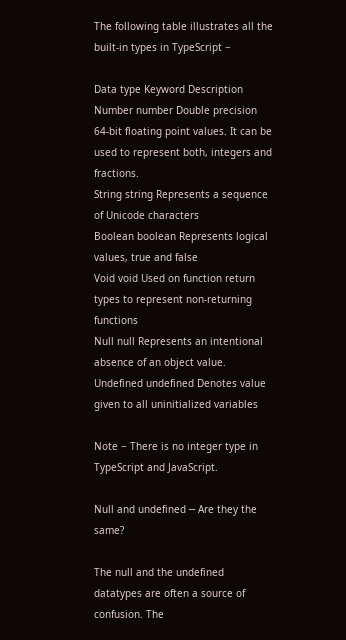The following table illustrates all the built-in types in TypeScript −

Data type Keyword Description
Number number Double precision 64-bit floating point values. It can be used to represent both, integers and fractions.
String string Represents a sequence of Unicode characters
Boolean boolean Represents logical values, true and false
Void void Used on function return types to represent non-returning functions
Null null Represents an intentional absence of an object value.
Undefined undefined Denotes value given to all uninitialized variables

Note − There is no integer type in TypeScript and JavaScript.

Null and undefined ─ Are they the same?

The null and the undefined datatypes are often a source of confusion. The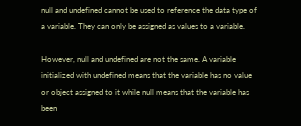null and undefined cannot be used to reference the data type of a variable. They can only be assigned as values to a variable.

However, null and undefined are not the same. A variable initialized with undefined means that the variable has no value or object assigned to it while null means that the variable has been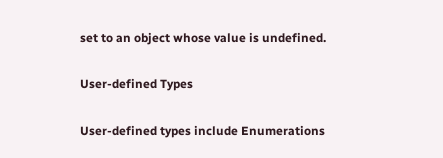set to an object whose value is undefined.

User-defined Types

User-defined types include Enumerations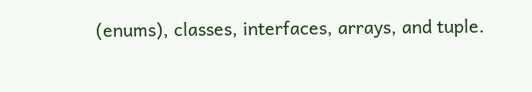(enums), classes, interfaces, arrays, and tuple.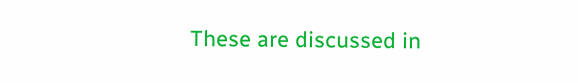These are discussed in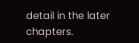detail in the later chapters.